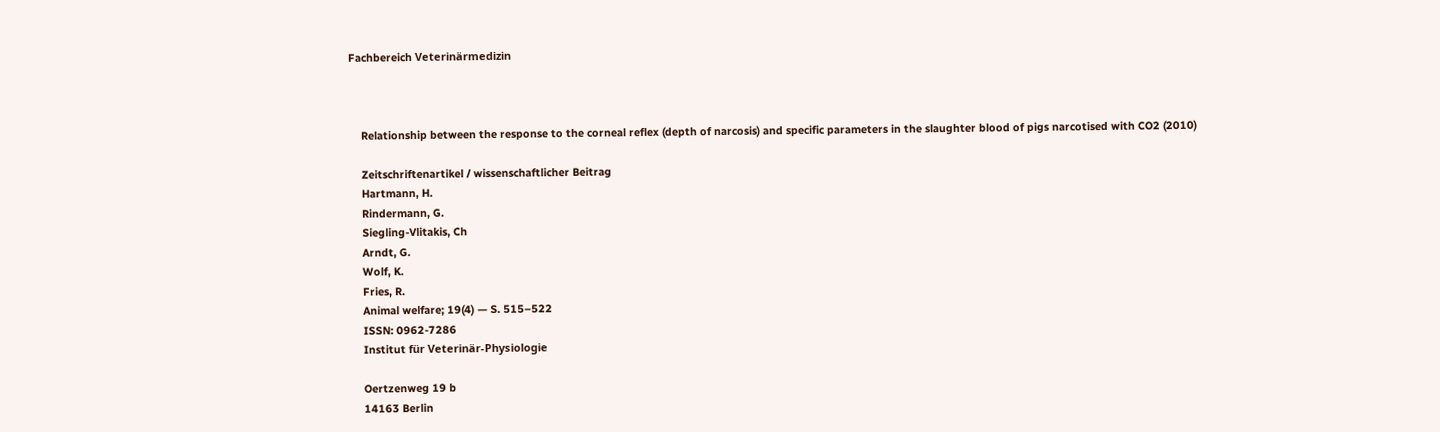Fachbereich Veterinärmedizin



    Relationship between the response to the corneal reflex (depth of narcosis) and specific parameters in the slaughter blood of pigs narcotised with CO2 (2010)

    Zeitschriftenartikel / wissenschaftlicher Beitrag
    Hartmann, H.
    Rindermann, G.
    Siegling-Vlitakis, Ch
    Arndt, G.
    Wolf, K.
    Fries, R.
    Animal welfare; 19(4) — S. 515–522
    ISSN: 0962-7286
    Institut für Veterinär-Physiologie

    Oertzenweg 19 b
    14163 Berlin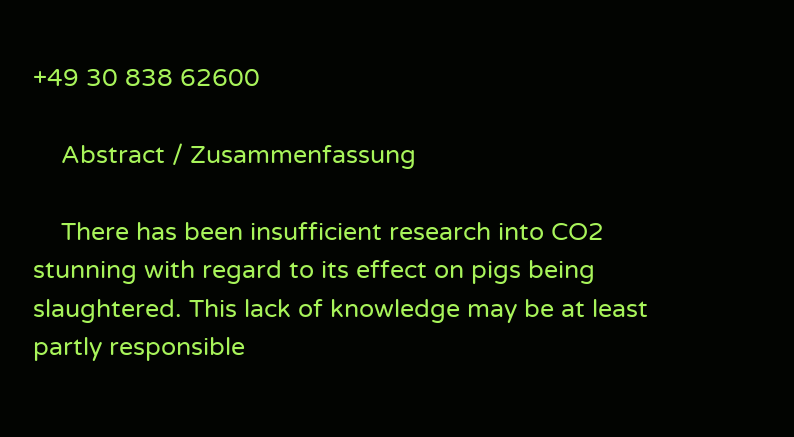+49 30 838 62600

    Abstract / Zusammenfassung

    There has been insufficient research into CO2 stunning with regard to its effect on pigs being slaughtered. This lack of knowledge may be at least partly responsible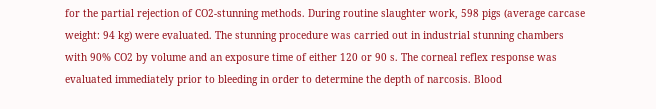for the partial rejection of CO2-stunning methods. During routine slaughter work, 598 pigs (average carcase weight: 94 kg) were evaluated. The stunning procedure was carried out in industrial stunning chambers with 90% CO2 by volume and an exposure time of either 120 or 90 s. The corneal reflex response was evaluated immediately prior to bleeding in order to determine the depth of narcosis. Blood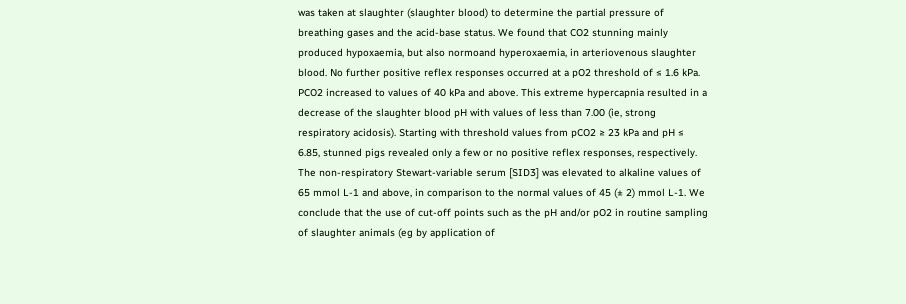was taken at slaughter (slaughter blood) to determine the partial pressure of breathing gases and the acid-base status. We found that CO2 stunning mainly produced hypoxaemia, but also normoand hyperoxaemia, in arteriovenous slaughter blood. No further positive reflex responses occurred at a pO2 threshold of ≤ 1.6 kPa. PCO2 increased to values of 40 kPa and above. This extreme hypercapnia resulted in a decrease of the slaughter blood pH with values of less than 7.00 (ie, strong respiratory acidosis). Starting with threshold values from pCO2 ≥ 23 kPa and pH ≤ 6.85, stunned pigs revealed only a few or no positive reflex responses, respectively. The non-respiratory Stewart-variable serum [SID3] was elevated to alkaline values of 65 mmol L-1 and above, in comparison to the normal values of 45 (± 2) mmol L-1. We conclude that the use of cut-off points such as the pH and/or pO2 in routine sampling of slaughter animals (eg by application of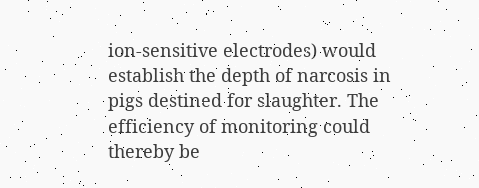ion-sensitive electrodes) would establish the depth of narcosis in pigs destined for slaughter. The efficiency of monitoring could thereby be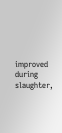improved during slaughter,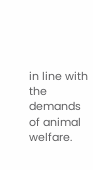in line with the demands of animal welfare.